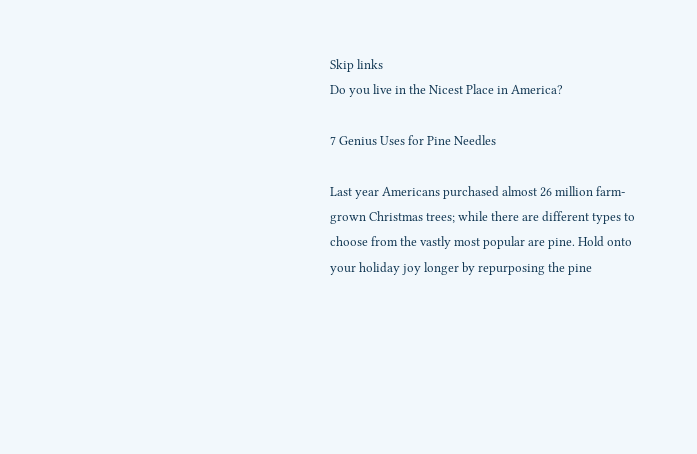Skip links
Do you live in the Nicest Place in America?

7 Genius Uses for Pine Needles

Last year Americans purchased almost 26 million farm-grown Christmas trees; while there are different types to choose from the vastly most popular are pine. Hold onto your holiday joy longer by repurposing the pine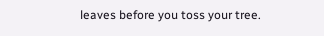leaves before you toss your tree.